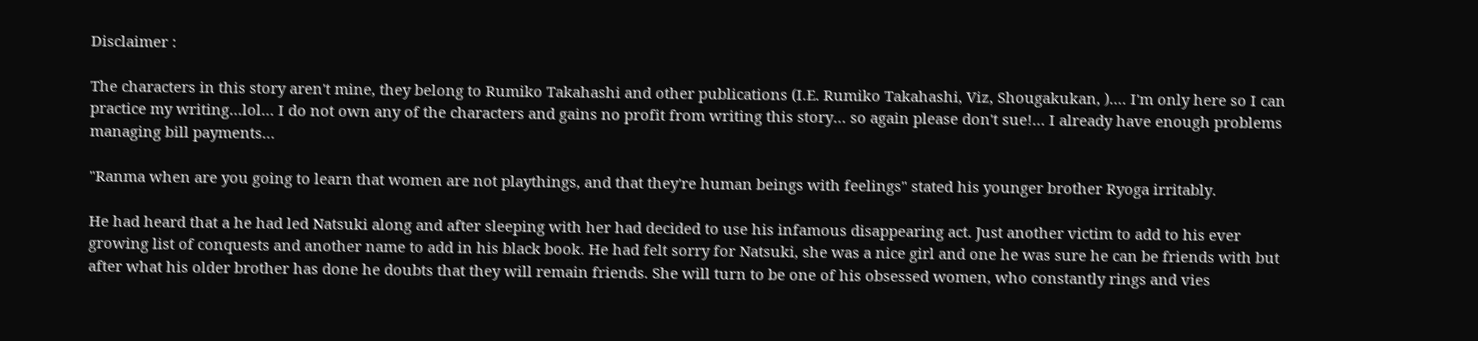Disclaimer :

The characters in this story aren't mine, they belong to Rumiko Takahashi and other publications (I.E. Rumiko Takahashi, Viz, Shougakukan, ).… I'm only here so I can practice my writing…lol… I do not own any of the characters and gains no profit from writing this story… so again please don't sue!… I already have enough problems managing bill payments…

"Ranma when are you going to learn that women are not playthings, and that they're human beings with feelings" stated his younger brother Ryoga irritably.

He had heard that a he had led Natsuki along and after sleeping with her had decided to use his infamous disappearing act. Just another victim to add to his ever growing list of conquests and another name to add in his black book. He had felt sorry for Natsuki, she was a nice girl and one he was sure he can be friends with but after what his older brother has done he doubts that they will remain friends. She will turn to be one of his obsessed women, who constantly rings and vies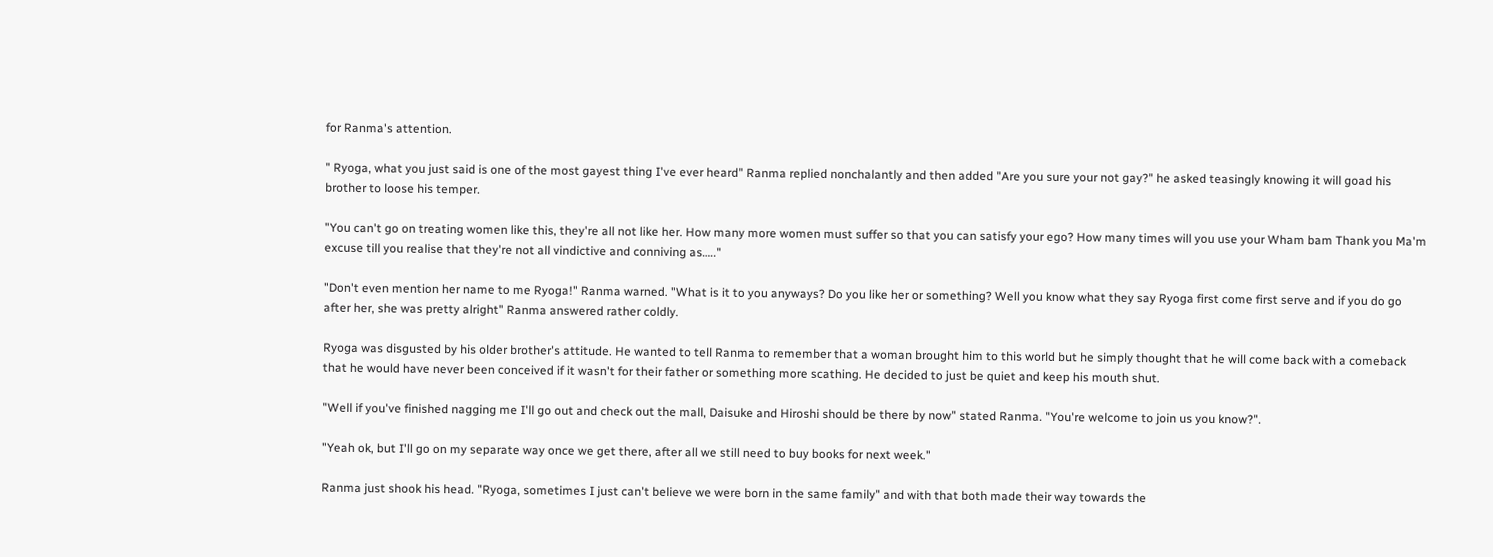for Ranma's attention.

" Ryoga, what you just said is one of the most gayest thing I've ever heard" Ranma replied nonchalantly and then added "Are you sure your not gay?" he asked teasingly knowing it will goad his brother to loose his temper.

"You can't go on treating women like this, they're all not like her. How many more women must suffer so that you can satisfy your ego? How many times will you use your Wham bam Thank you Ma'm excuse till you realise that they're not all vindictive and conniving as….."

"Don't even mention her name to me Ryoga!" Ranma warned. "What is it to you anyways? Do you like her or something? Well you know what they say Ryoga first come first serve and if you do go after her, she was pretty alright" Ranma answered rather coldly.

Ryoga was disgusted by his older brother's attitude. He wanted to tell Ranma to remember that a woman brought him to this world but he simply thought that he will come back with a comeback that he would have never been conceived if it wasn't for their father or something more scathing. He decided to just be quiet and keep his mouth shut.

"Well if you've finished nagging me I'll go out and check out the mall, Daisuke and Hiroshi should be there by now" stated Ranma. "You're welcome to join us you know?".

"Yeah ok, but I'll go on my separate way once we get there, after all we still need to buy books for next week."

Ranma just shook his head. "Ryoga, sometimes I just can't believe we were born in the same family" and with that both made their way towards the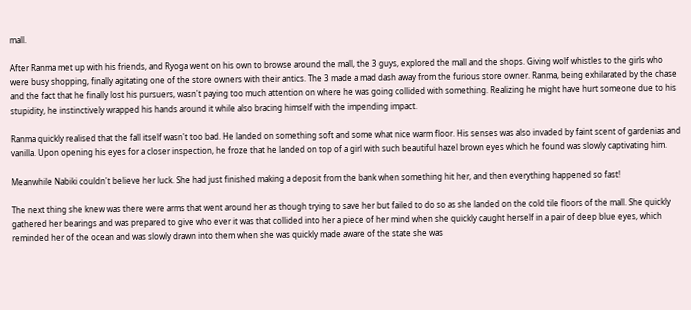mall.

After Ranma met up with his friends, and Ryoga went on his own to browse around the mall, the 3 guys, explored the mall and the shops. Giving wolf whistles to the girls who were busy shopping, finally agitating one of the store owners with their antics. The 3 made a mad dash away from the furious store owner. Ranma, being exhilarated by the chase and the fact that he finally lost his pursuers, wasn't paying too much attention on where he was going collided with something. Realizing he might have hurt someone due to his stupidity, he instinctively wrapped his hands around it while also bracing himself with the impending impact.

Ranma quickly realised that the fall itself wasn't too bad. He landed on something soft and some what nice warm floor. His senses was also invaded by faint scent of gardenias and vanilla. Upon opening his eyes for a closer inspection, he froze that he landed on top of a girl with such beautiful hazel brown eyes which he found was slowly captivating him.

Meanwhile Nabiki couldn't believe her luck. She had just finished making a deposit from the bank when something hit her, and then everything happened so fast!

The next thing she knew was there were arms that went around her as though trying to save her but failed to do so as she landed on the cold tile floors of the mall. She quickly gathered her bearings and was prepared to give who ever it was that collided into her a piece of her mind when she quickly caught herself in a pair of deep blue eyes, which reminded her of the ocean and was slowly drawn into them when she was quickly made aware of the state she was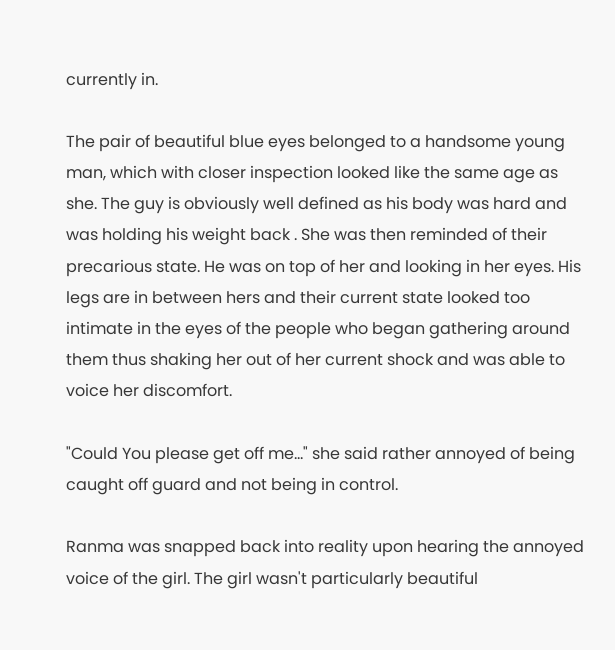currently in.

The pair of beautiful blue eyes belonged to a handsome young man, which with closer inspection looked like the same age as she. The guy is obviously well defined as his body was hard and was holding his weight back . She was then reminded of their precarious state. He was on top of her and looking in her eyes. His legs are in between hers and their current state looked too intimate in the eyes of the people who began gathering around them thus shaking her out of her current shock and was able to voice her discomfort.

"Could You please get off me…" she said rather annoyed of being caught off guard and not being in control.

Ranma was snapped back into reality upon hearing the annoyed voice of the girl. The girl wasn't particularly beautiful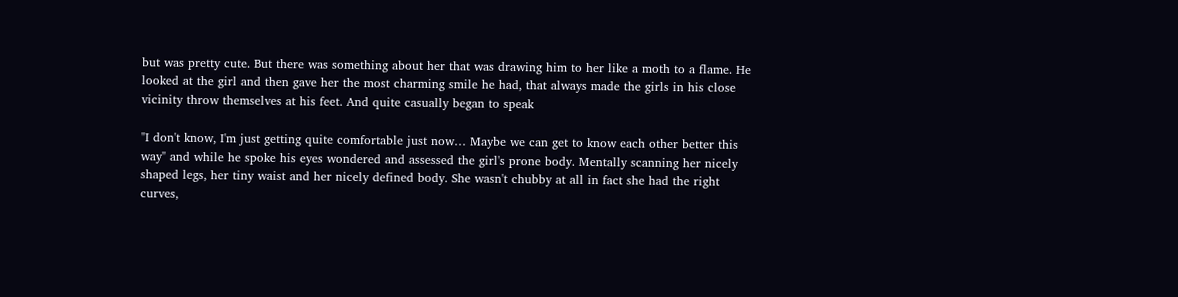but was pretty cute. But there was something about her that was drawing him to her like a moth to a flame. He looked at the girl and then gave her the most charming smile he had, that always made the girls in his close vicinity throw themselves at his feet. And quite casually began to speak

"I don't know, I'm just getting quite comfortable just now… Maybe we can get to know each other better this way" and while he spoke his eyes wondered and assessed the girl's prone body. Mentally scanning her nicely shaped legs, her tiny waist and her nicely defined body. She wasn't chubby at all in fact she had the right curves,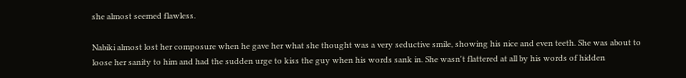she almost seemed flawless.

Nabiki almost lost her composure when he gave her what she thought was a very seductive smile, showing his nice and even teeth. She was about to loose her sanity to him and had the sudden urge to kiss the guy when his words sank in. She wasn't flattered at all by his words of hidden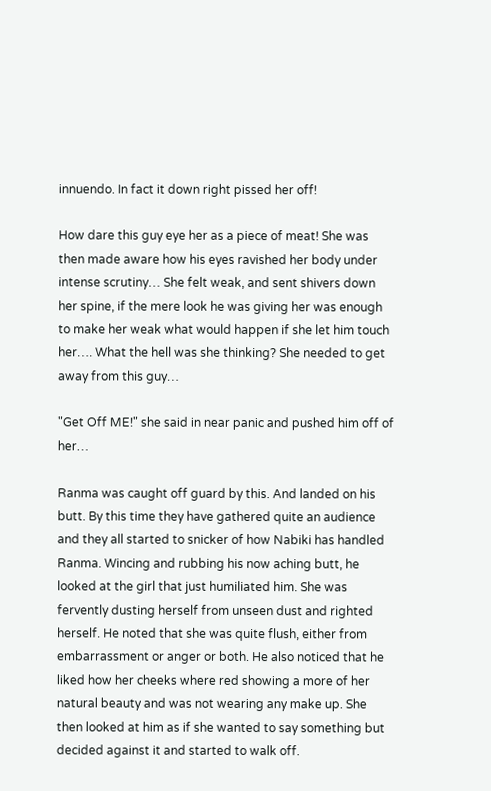innuendo. In fact it down right pissed her off!

How dare this guy eye her as a piece of meat! She was then made aware how his eyes ravished her body under intense scrutiny… She felt weak, and sent shivers down her spine, if the mere look he was giving her was enough to make her weak what would happen if she let him touch her…. What the hell was she thinking? She needed to get away from this guy…

"Get Off ME!" she said in near panic and pushed him off of her…

Ranma was caught off guard by this. And landed on his butt. By this time they have gathered quite an audience and they all started to snicker of how Nabiki has handled Ranma. Wincing and rubbing his now aching butt, he looked at the girl that just humiliated him. She was fervently dusting herself from unseen dust and righted herself. He noted that she was quite flush, either from embarrassment or anger or both. He also noticed that he liked how her cheeks where red showing a more of her natural beauty and was not wearing any make up. She then looked at him as if she wanted to say something but decided against it and started to walk off.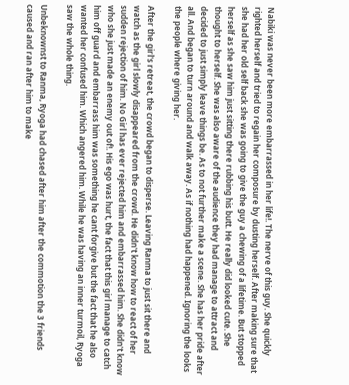Nabiki was never been more embarrassed in her life!. The nerve of this guy. She quickly righted herself and tried to regain her composure by dusting herself. After making sure that she had her old self back she was going to give the guy a chewing of a lifetime. But stopped herself as she saw him just sitting there rubbing his butt. He really did looked cute. She thought to herself. She was also aware of the audience they had manage to attract and decided to just simply leave things be. As to not further make a scene. She has her pride after all. And began to turn around and walk away. As if nothing had happened. Ignoring the looks the people where giving her.

After the girl's retreat, the crowd began to disperse. Leaving Ranma to just sit there and watch as the girl slowly disappeared from the crowd. He didn't know how to react of her sudden rejection of him. No Girl has ever rejected him and embarrassed him. She didn't know who she just made an enemy out of!. His ego was hurt, the fact that this girl manage to catch him off guard and embarrass him was something he cant forgive but the fact that he also wanted her confused him. Which angered him. While he was having an inner turmoil, Ryoga saw the whole thing.

Unbeknownst to Ranma, Ryoga had chased after him after the commotion the 3 friends caused and ran after him to make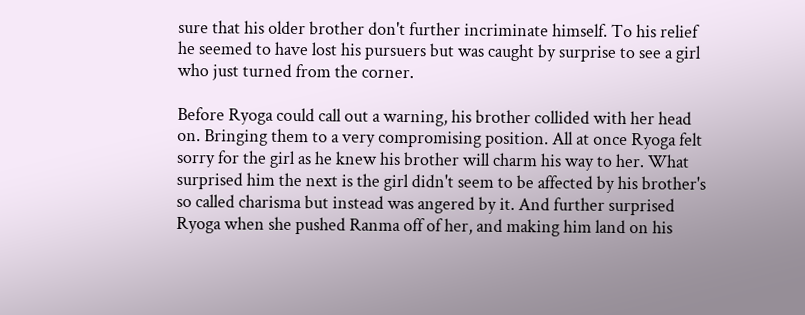sure that his older brother don't further incriminate himself. To his relief he seemed to have lost his pursuers but was caught by surprise to see a girl who just turned from the corner.

Before Ryoga could call out a warning, his brother collided with her head on. Bringing them to a very compromising position. All at once Ryoga felt sorry for the girl as he knew his brother will charm his way to her. What surprised him the next is the girl didn't seem to be affected by his brother's so called charisma but instead was angered by it. And further surprised Ryoga when she pushed Ranma off of her, and making him land on his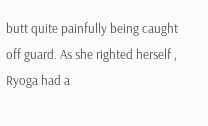butt quite painfully being caught off guard. As she righted herself , Ryoga had a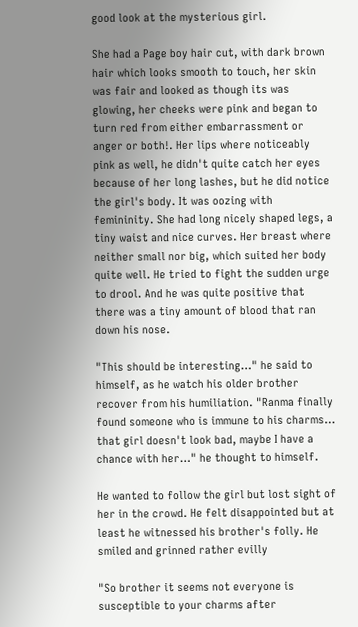good look at the mysterious girl.

She had a Page boy hair cut, with dark brown hair which looks smooth to touch, her skin was fair and looked as though its was glowing, her cheeks were pink and began to turn red from either embarrassment or anger or both!. Her lips where noticeably pink as well, he didn't quite catch her eyes because of her long lashes, but he did notice the girl's body. It was oozing with femininity. She had long nicely shaped legs, a tiny waist and nice curves. Her breast where neither small nor big, which suited her body quite well. He tried to fight the sudden urge to drool. And he was quite positive that there was a tiny amount of blood that ran down his nose.

"This should be interesting…" he said to himself, as he watch his older brother recover from his humiliation. "Ranma finally found someone who is immune to his charms… that girl doesn't look bad, maybe I have a chance with her…" he thought to himself.

He wanted to follow the girl but lost sight of her in the crowd. He felt disappointed but at least he witnessed his brother's folly. He smiled and grinned rather evilly

"So brother it seems not everyone is susceptible to your charms after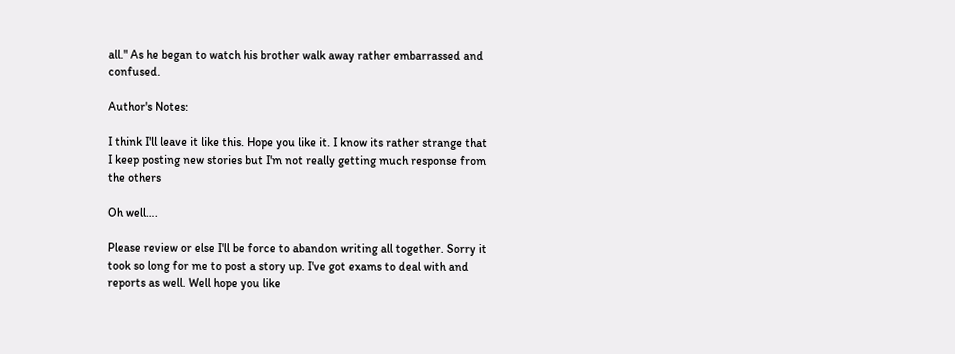all." As he began to watch his brother walk away rather embarrassed and confused.

Author's Notes:

I think I'll leave it like this. Hope you like it. I know its rather strange that I keep posting new stories but I'm not really getting much response from the others

Oh well….

Please review or else I'll be force to abandon writing all together. Sorry it took so long for me to post a story up. I've got exams to deal with and reports as well. Well hope you like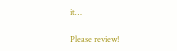it…

Please review!